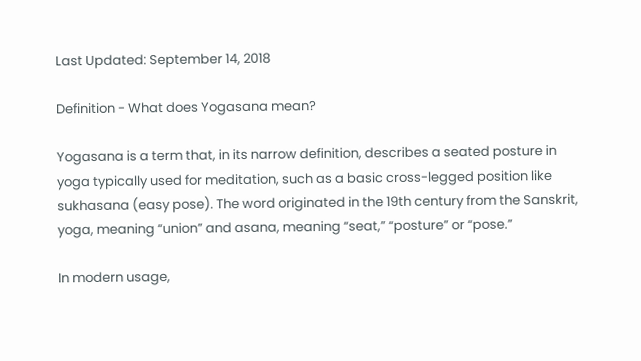Last Updated: September 14, 2018

Definition - What does Yogasana mean?

Yogasana is a term that, in its narrow definition, describes a seated posture in yoga typically used for meditation, such as a basic cross-legged position like sukhasana (easy pose). The word originated in the 19th century from the Sanskrit, yoga, meaning “union” and asana, meaning “seat,” “posture” or “pose.”

In modern usage,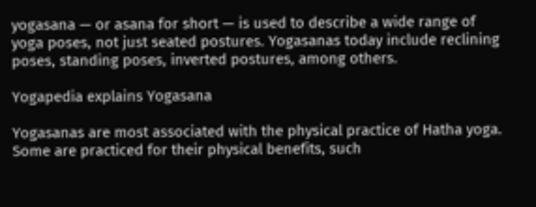yogasana — or asana for short — is used to describe a wide range of yoga poses, not just seated postures. Yogasanas today include reclining poses, standing poses, inverted postures, among others.

Yogapedia explains Yogasana

Yogasanas are most associated with the physical practice of Hatha yoga. Some are practiced for their physical benefits, such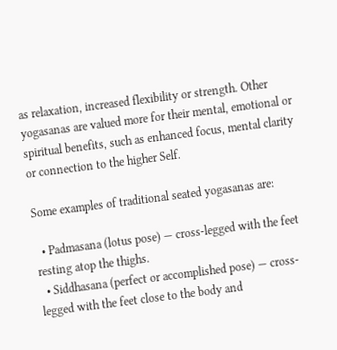as relaxation, increased flexibility or strength. Other yogasanas are valued more for their mental, emotional or spiritual benefits, such as enhanced focus, mental clarity or connection to the higher Self.

Some examples of traditional seated yogasanas are:

  • Padmasana (lotus pose) — cross-legged with the feet resting atop the thighs.
  • Siddhasana (perfect or accomplished pose) — cross-legged with the feet close to the body and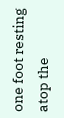one foot resting atop the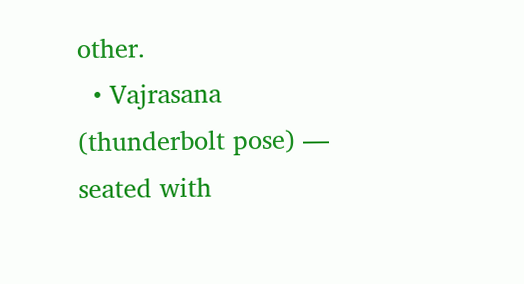other.
  • Vajrasana (thunderbolt pose) — seated with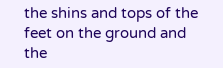the shins and tops of the feet on the ground and the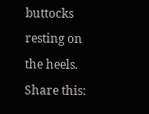buttocks resting on the heels.
Share this: